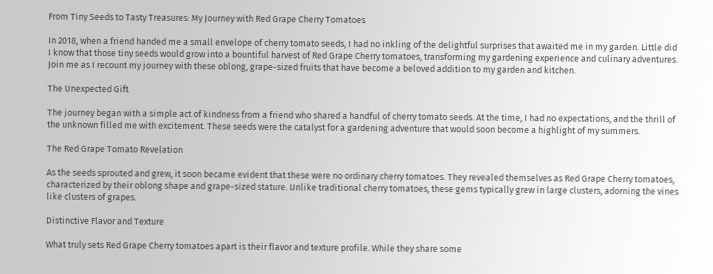From Tiny Seeds to Tasty Treasures: My Journey with Red Grape Cherry Tomatoes

In 2018, when a friend handed me a small envelope of cherry tomato seeds, I had no inkling of the delightful surprises that awaited me in my garden. Little did I know that those tiny seeds would grow into a bountiful harvest of Red Grape Cherry tomatoes, transforming my gardening experience and culinary adventures. Join me as I recount my journey with these oblong, grape-sized fruits that have become a beloved addition to my garden and kitchen.

The Unexpected Gift

The journey began with a simple act of kindness from a friend who shared a handful of cherry tomato seeds. At the time, I had no expectations, and the thrill of the unknown filled me with excitement. These seeds were the catalyst for a gardening adventure that would soon become a highlight of my summers.

The Red Grape Tomato Revelation

As the seeds sprouted and grew, it soon became evident that these were no ordinary cherry tomatoes. They revealed themselves as Red Grape Cherry tomatoes, characterized by their oblong shape and grape-sized stature. Unlike traditional cherry tomatoes, these gems typically grew in large clusters, adorning the vines like clusters of grapes.

Distinctive Flavor and Texture

What truly sets Red Grape Cherry tomatoes apart is their flavor and texture profile. While they share some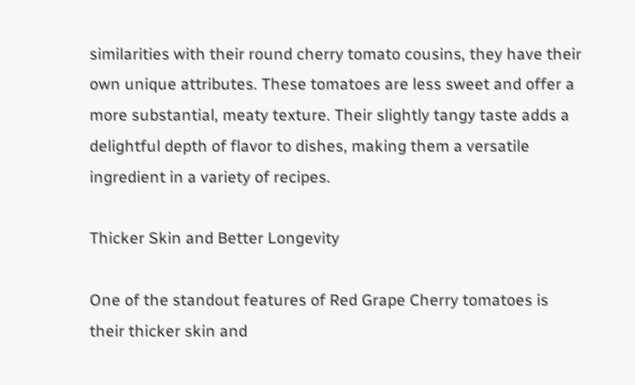similarities with their round cherry tomato cousins, they have their own unique attributes. These tomatoes are less sweet and offer a more substantial, meaty texture. Their slightly tangy taste adds a delightful depth of flavor to dishes, making them a versatile ingredient in a variety of recipes.

Thicker Skin and Better Longevity

One of the standout features of Red Grape Cherry tomatoes is their thicker skin and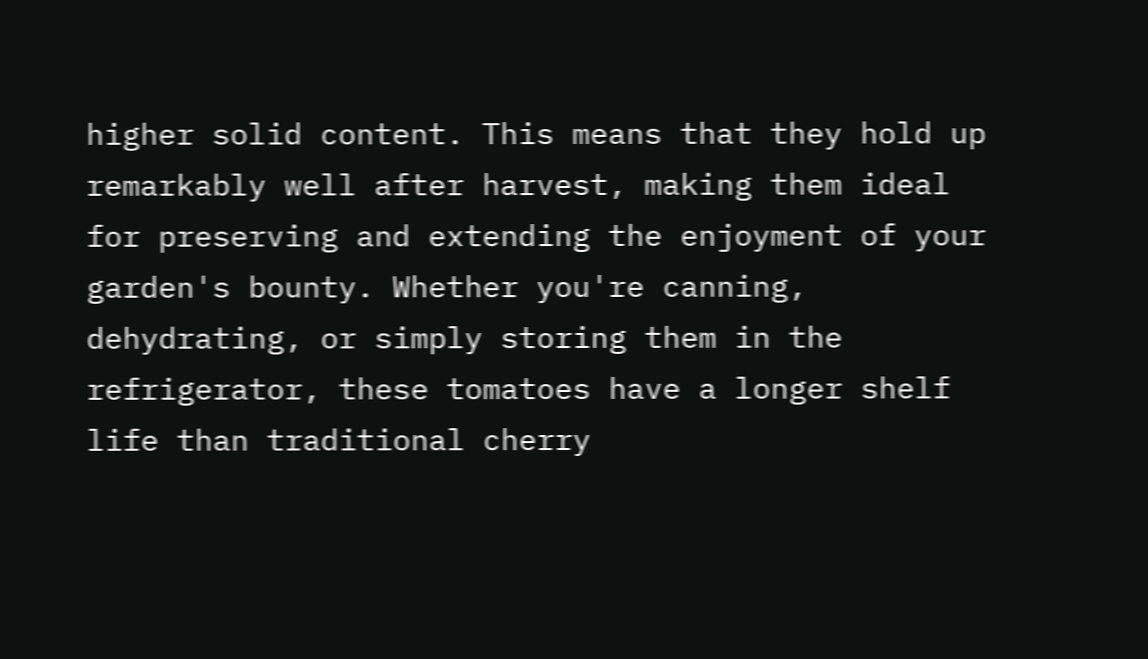higher solid content. This means that they hold up remarkably well after harvest, making them ideal for preserving and extending the enjoyment of your garden's bounty. Whether you're canning, dehydrating, or simply storing them in the refrigerator, these tomatoes have a longer shelf life than traditional cherry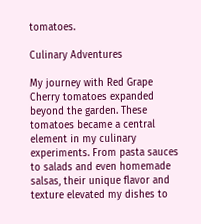tomatoes.

Culinary Adventures

My journey with Red Grape Cherry tomatoes expanded beyond the garden. These tomatoes became a central element in my culinary experiments. From pasta sauces to salads and even homemade salsas, their unique flavor and texture elevated my dishes to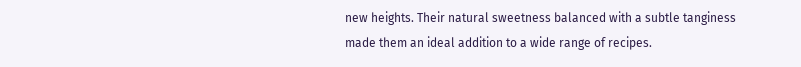new heights. Their natural sweetness balanced with a subtle tanginess made them an ideal addition to a wide range of recipes.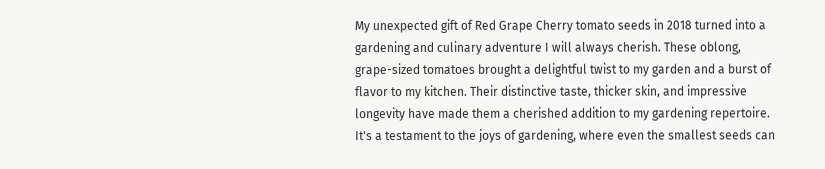My unexpected gift of Red Grape Cherry tomato seeds in 2018 turned into a gardening and culinary adventure I will always cherish. These oblong, grape-sized tomatoes brought a delightful twist to my garden and a burst of flavor to my kitchen. Their distinctive taste, thicker skin, and impressive longevity have made them a cherished addition to my gardening repertoire. It's a testament to the joys of gardening, where even the smallest seeds can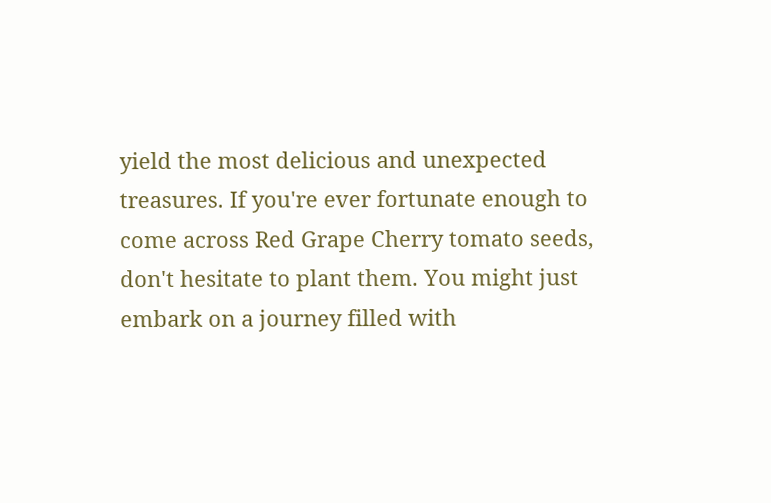yield the most delicious and unexpected treasures. If you're ever fortunate enough to come across Red Grape Cherry tomato seeds, don't hesitate to plant them. You might just embark on a journey filled with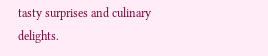tasty surprises and culinary delights.